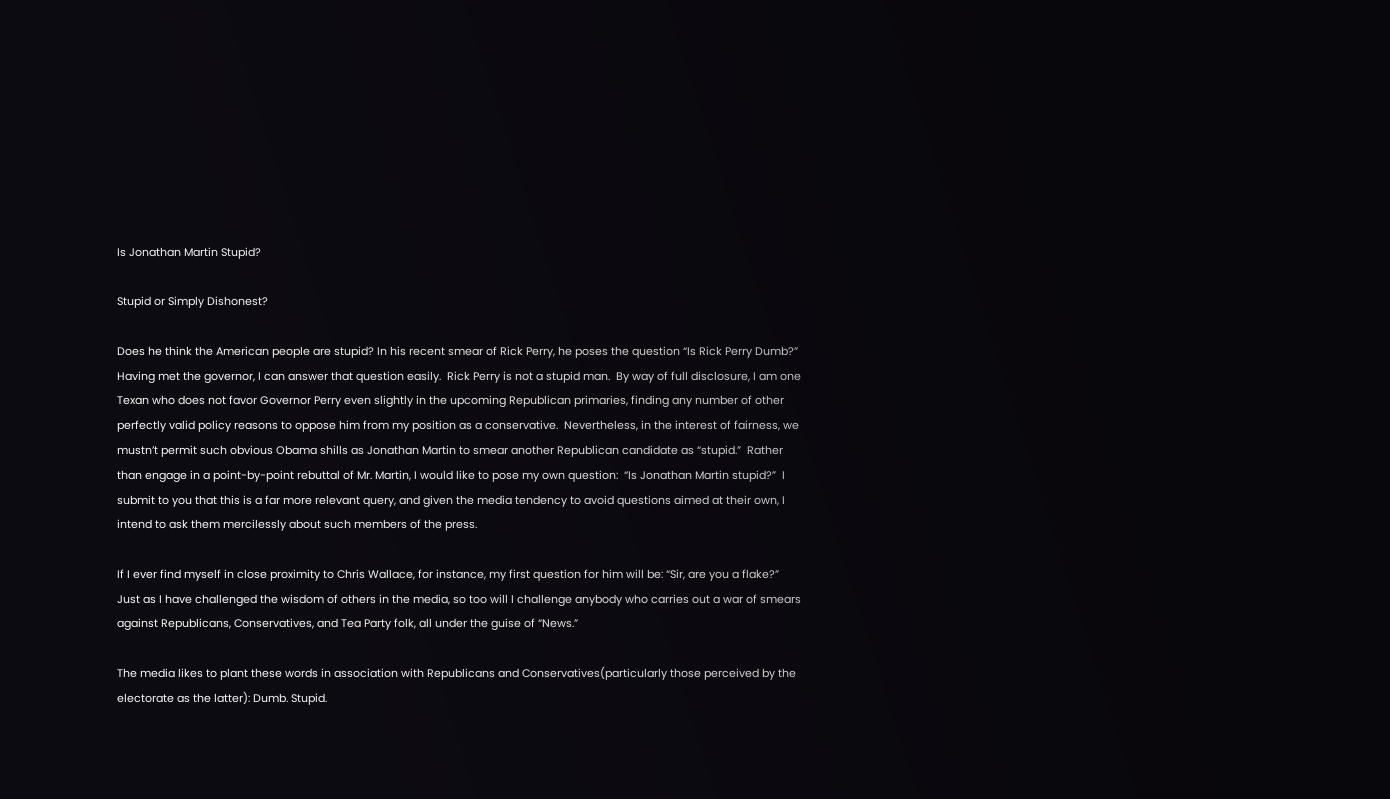Is Jonathan Martin Stupid?

Stupid or Simply Dishonest?

Does he think the American people are stupid? In his recent smear of Rick Perry, he poses the question “Is Rick Perry Dumb?”  Having met the governor, I can answer that question easily.  Rick Perry is not a stupid man.  By way of full disclosure, I am one Texan who does not favor Governor Perry even slightly in the upcoming Republican primaries, finding any number of other perfectly valid policy reasons to oppose him from my position as a conservative.  Nevertheless, in the interest of fairness, we mustn’t permit such obvious Obama shills as Jonathan Martin to smear another Republican candidate as “stupid.”  Rather than engage in a point-by-point rebuttal of Mr. Martin, I would like to pose my own question:  “Is Jonathan Martin stupid?”  I submit to you that this is a far more relevant query, and given the media tendency to avoid questions aimed at their own, I intend to ask them mercilessly about such members of the press.

If I ever find myself in close proximity to Chris Wallace, for instance, my first question for him will be: “Sir, are you a flake?” Just as I have challenged the wisdom of others in the media, so too will I challenge anybody who carries out a war of smears against Republicans, Conservatives, and Tea Party folk, all under the guise of “News.”

The media likes to plant these words in association with Republicans and Conservatives(particularly those perceived by the electorate as the latter): Dumb. Stupid.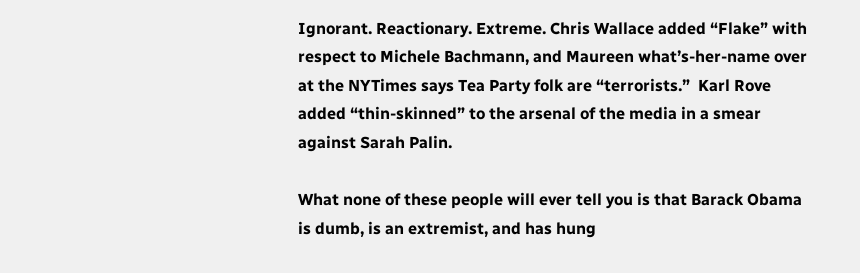Ignorant. Reactionary. Extreme. Chris Wallace added “Flake” with respect to Michele Bachmann, and Maureen what’s-her-name over at the NYTimes says Tea Party folk are “terrorists.”  Karl Rove added “thin-skinned” to the arsenal of the media in a smear against Sarah Palin.

What none of these people will ever tell you is that Barack Obama is dumb, is an extremist, and has hung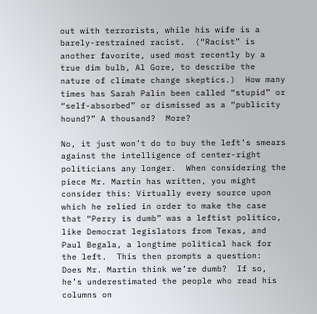out with terrorists, while his wife is a barely-restrained racist.  (“Racist” is another favorite, used most recently by a true dim bulb, Al Gore, to describe the nature of climate change skeptics.)  How many times has Sarah Palin been called “stupid” or “self-absorbed” or dismissed as a “publicity hound?” A thousand?  More?

No, it just won’t do to buy the left’s smears against the intelligence of center-right politicians any longer.  When considering the piece Mr. Martin has written, you might consider this: Virtually every source upon which he relied in order to make the case that “Perry is dumb” was a leftist politico, like Democrat legislators from Texas, and Paul Begala, a longtime political hack for the left.  This then prompts a question:  Does Mr. Martin think we’re dumb?  If so, he’s underestimated the people who read his columns on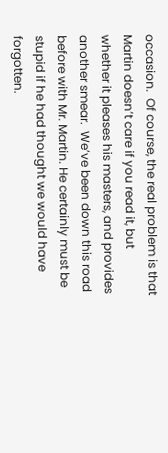occasion.  Of course, the real problem is that Martin doesn’t care if you read it, but whether it pleases his masters, and provides another smear.  We’ve been down this road before with Mr. Martin. He certainly must be stupid if he had thought we would have forgotten.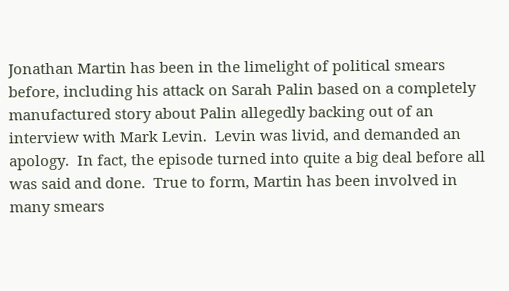Jonathan Martin has been in the limelight of political smears before, including his attack on Sarah Palin based on a completely manufactured story about Palin allegedly backing out of an interview with Mark Levin.  Levin was livid, and demanded an apology.  In fact, the episode turned into quite a big deal before all was said and done.  True to form, Martin has been involved in many smears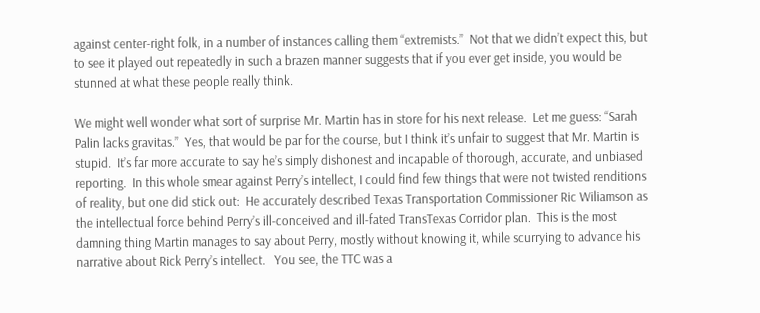against center-right folk, in a number of instances calling them “extremists.”  Not that we didn’t expect this, but to see it played out repeatedly in such a brazen manner suggests that if you ever get inside, you would be stunned at what these people really think.

We might well wonder what sort of surprise Mr. Martin has in store for his next release.  Let me guess: “Sarah Palin lacks gravitas.”  Yes, that would be par for the course, but I think it’s unfair to suggest that Mr. Martin is stupid.  It’s far more accurate to say he’s simply dishonest and incapable of thorough, accurate, and unbiased reporting.  In this whole smear against Perry’s intellect, I could find few things that were not twisted renditions of reality, but one did stick out:  He accurately described Texas Transportation Commissioner Ric Wiliamson as the intellectual force behind Perry’s ill-conceived and ill-fated TransTexas Corridor plan.  This is the most damning thing Martin manages to say about Perry, mostly without knowing it, while scurrying to advance his narrative about Rick Perry’s intellect.   You see, the TTC was a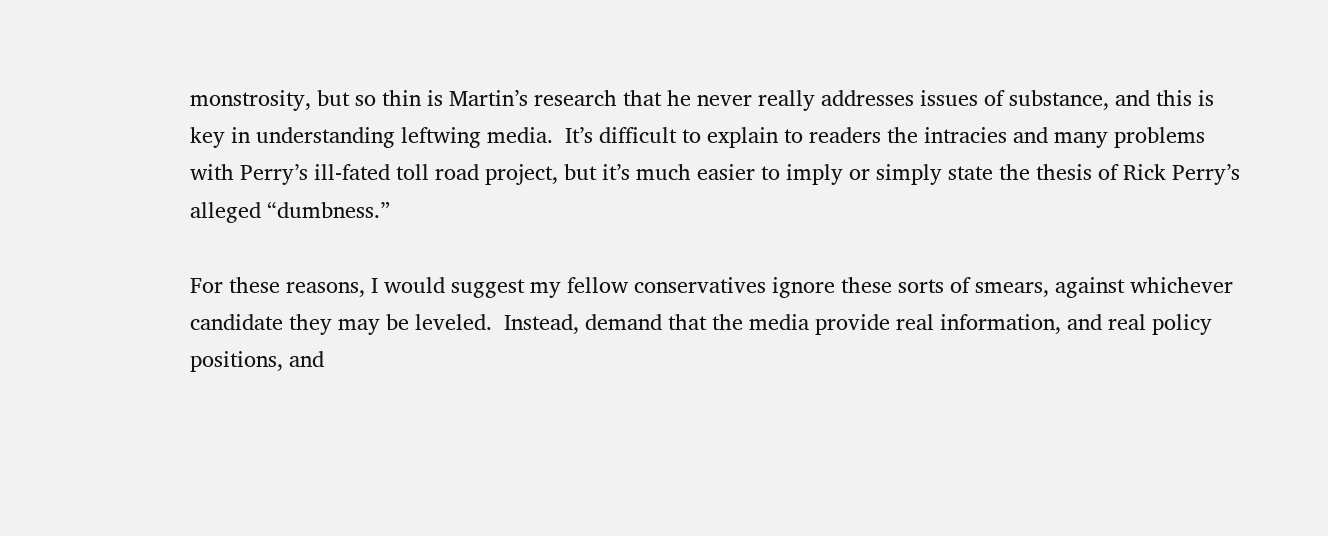monstrosity, but so thin is Martin’s research that he never really addresses issues of substance, and this is key in understanding leftwing media.  It’s difficult to explain to readers the intracies and many problems with Perry’s ill-fated toll road project, but it’s much easier to imply or simply state the thesis of Rick Perry’s alleged “dumbness.”

For these reasons, I would suggest my fellow conservatives ignore these sorts of smears, against whichever candidate they may be leveled.  Instead, demand that the media provide real information, and real policy positions, and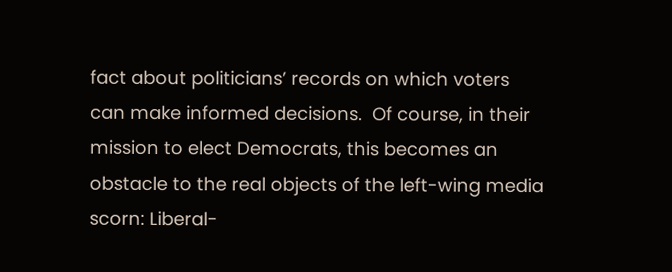fact about politicians’ records on which voters can make informed decisions.  Of course, in their mission to elect Democrats, this becomes an obstacle to the real objects of the left-wing media scorn: Liberal-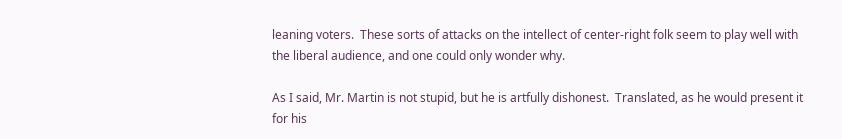leaning voters.  These sorts of attacks on the intellect of center-right folk seem to play well with the liberal audience, and one could only wonder why.

As I said, Mr. Martin is not stupid, but he is artfully dishonest.  Translated, as he would present it for his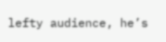lefty audience, he’s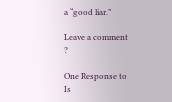a “good liar.”

Leave a comment ?

One Response to Is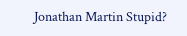Jonathan Martin Stupid?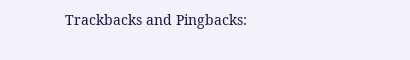Trackbacks and Pingbacks: